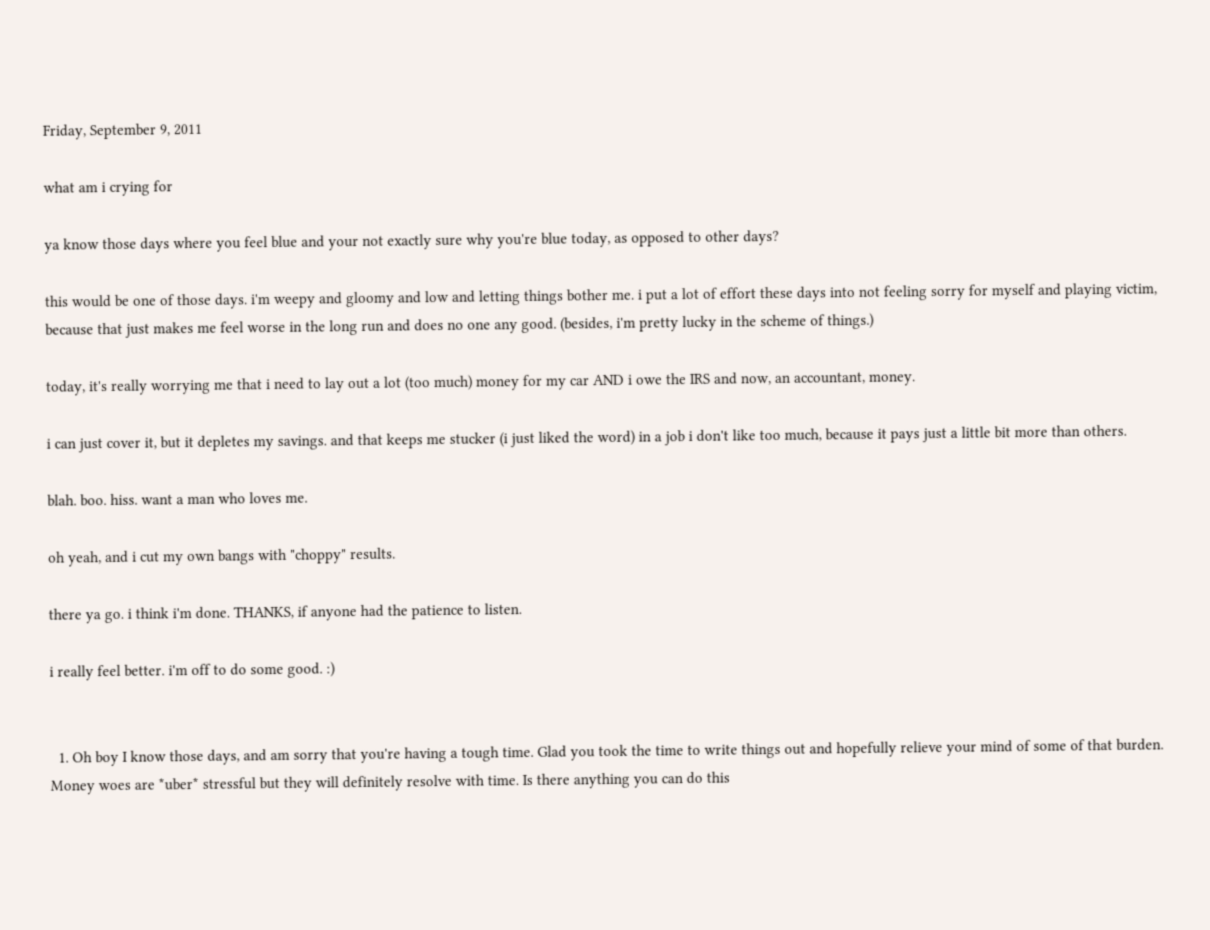Friday, September 9, 2011

what am i crying for

ya know those days where you feel blue and your not exactly sure why you're blue today, as opposed to other days?

this would be one of those days. i'm weepy and gloomy and low and letting things bother me. i put a lot of effort these days into not feeling sorry for myself and playing victim, because that just makes me feel worse in the long run and does no one any good. (besides, i'm pretty lucky in the scheme of things.)

today, it's really worrying me that i need to lay out a lot (too much) money for my car AND i owe the IRS and now, an accountant, money.

i can just cover it, but it depletes my savings. and that keeps me stucker (i just liked the word) in a job i don't like too much, because it pays just a little bit more than others.

blah. boo. hiss. want a man who loves me.

oh yeah, and i cut my own bangs with "choppy" results.

there ya go. i think i'm done. THANKS, if anyone had the patience to listen.

i really feel better. i'm off to do some good. :)


  1. Oh boy I know those days, and am sorry that you're having a tough time. Glad you took the time to write things out and hopefully relieve your mind of some of that burden. Money woes are *uber* stressful but they will definitely resolve with time. Is there anything you can do this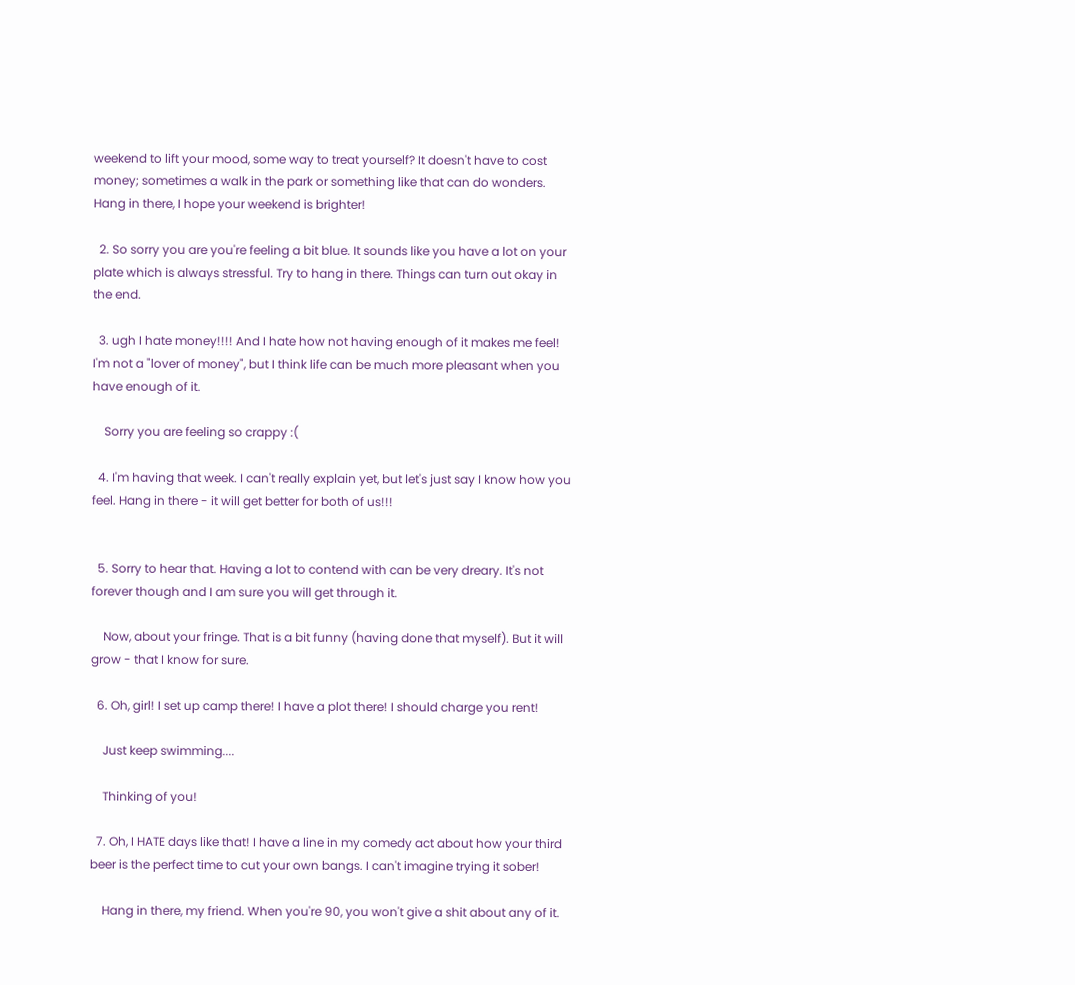weekend to lift your mood, some way to treat yourself? It doesn't have to cost money; sometimes a walk in the park or something like that can do wonders. Hang in there, I hope your weekend is brighter!

  2. So sorry you are you're feeling a bit blue. It sounds like you have a lot on your plate which is always stressful. Try to hang in there. Things can turn out okay in the end.

  3. ugh I hate money!!!! And I hate how not having enough of it makes me feel! I'm not a "lover of money", but I think life can be much more pleasant when you have enough of it.

    Sorry you are feeling so crappy :(

  4. I'm having that week. I can't really explain yet, but let's just say I know how you feel. Hang in there - it will get better for both of us!!!


  5. Sorry to hear that. Having a lot to contend with can be very dreary. It's not forever though and I am sure you will get through it.

    Now, about your fringe. That is a bit funny (having done that myself). But it will grow - that I know for sure.

  6. Oh, girl! I set up camp there! I have a plot there! I should charge you rent!

    Just keep swimming....

    Thinking of you!

  7. Oh, I HATE days like that! I have a line in my comedy act about how your third beer is the perfect time to cut your own bangs. I can't imagine trying it sober!

    Hang in there, my friend. When you're 90, you won't give a shit about any of it.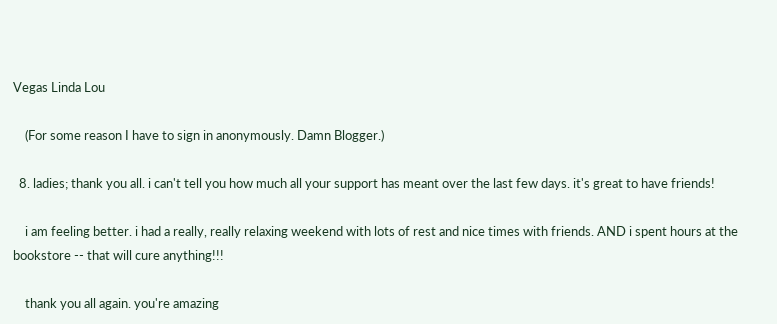Vegas Linda Lou

    (For some reason I have to sign in anonymously. Damn Blogger.)

  8. ladies; thank you all. i can't tell you how much all your support has meant over the last few days. it's great to have friends!

    i am feeling better. i had a really, really relaxing weekend with lots of rest and nice times with friends. AND i spent hours at the bookstore -- that will cure anything!!!

    thank you all again. you're amazing